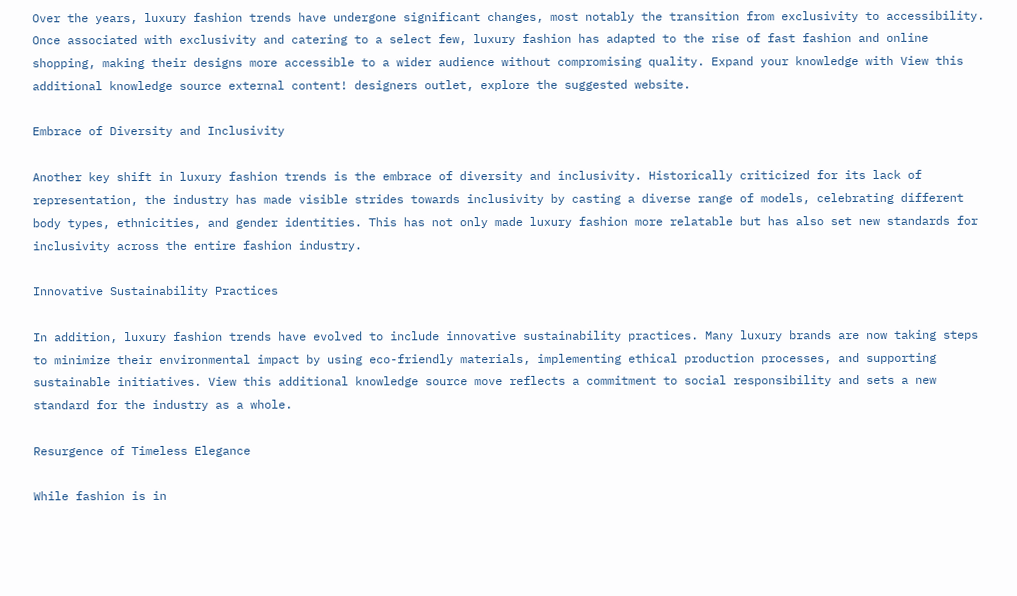Over the years, luxury fashion trends have undergone significant changes, most notably the transition from exclusivity to accessibility. Once associated with exclusivity and catering to a select few, luxury fashion has adapted to the rise of fast fashion and online shopping, making their designs more accessible to a wider audience without compromising quality. Expand your knowledge with View this additional knowledge source external content! designers outlet, explore the suggested website.

Embrace of Diversity and Inclusivity

Another key shift in luxury fashion trends is the embrace of diversity and inclusivity. Historically criticized for its lack of representation, the industry has made visible strides towards inclusivity by casting a diverse range of models, celebrating different body types, ethnicities, and gender identities. This has not only made luxury fashion more relatable but has also set new standards for inclusivity across the entire fashion industry.

Innovative Sustainability Practices

In addition, luxury fashion trends have evolved to include innovative sustainability practices. Many luxury brands are now taking steps to minimize their environmental impact by using eco-friendly materials, implementing ethical production processes, and supporting sustainable initiatives. View this additional knowledge source move reflects a commitment to social responsibility and sets a new standard for the industry as a whole.

Resurgence of Timeless Elegance

While fashion is in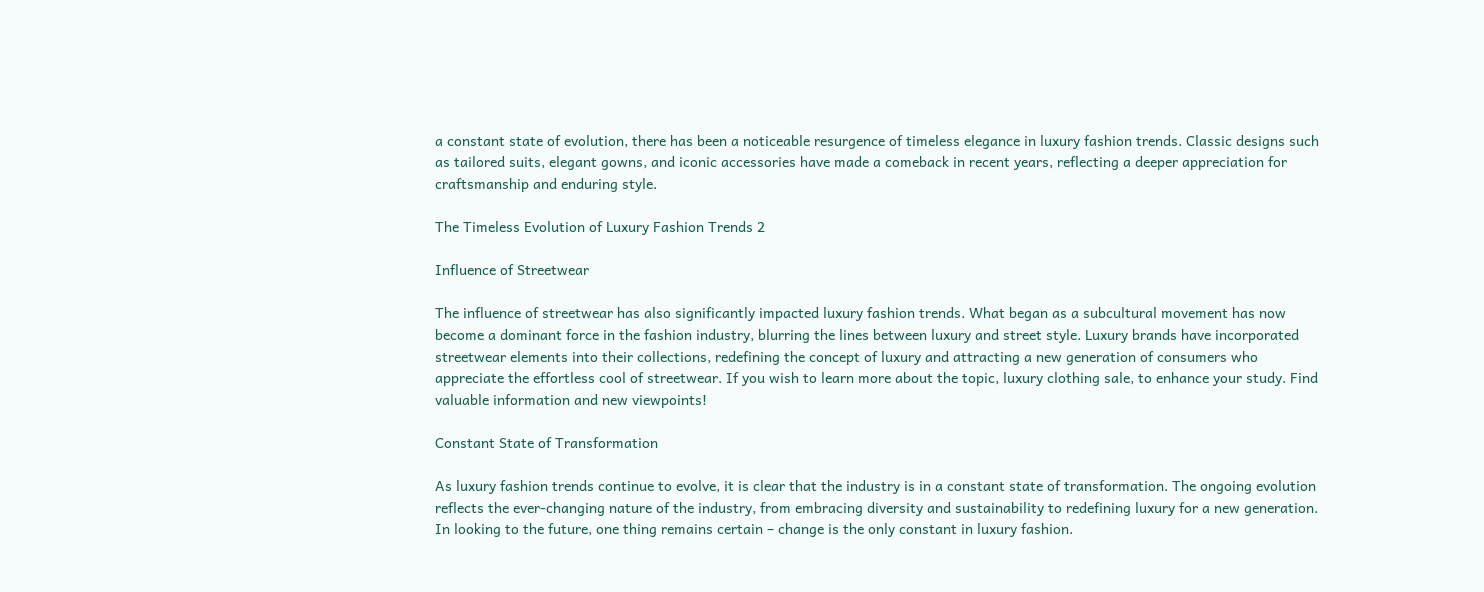a constant state of evolution, there has been a noticeable resurgence of timeless elegance in luxury fashion trends. Classic designs such as tailored suits, elegant gowns, and iconic accessories have made a comeback in recent years, reflecting a deeper appreciation for craftsmanship and enduring style.

The Timeless Evolution of Luxury Fashion Trends 2

Influence of Streetwear

The influence of streetwear has also significantly impacted luxury fashion trends. What began as a subcultural movement has now become a dominant force in the fashion industry, blurring the lines between luxury and street style. Luxury brands have incorporated streetwear elements into their collections, redefining the concept of luxury and attracting a new generation of consumers who appreciate the effortless cool of streetwear. If you wish to learn more about the topic, luxury clothing sale, to enhance your study. Find valuable information and new viewpoints!

Constant State of Transformation

As luxury fashion trends continue to evolve, it is clear that the industry is in a constant state of transformation. The ongoing evolution reflects the ever-changing nature of the industry, from embracing diversity and sustainability to redefining luxury for a new generation. In looking to the future, one thing remains certain – change is the only constant in luxury fashion.